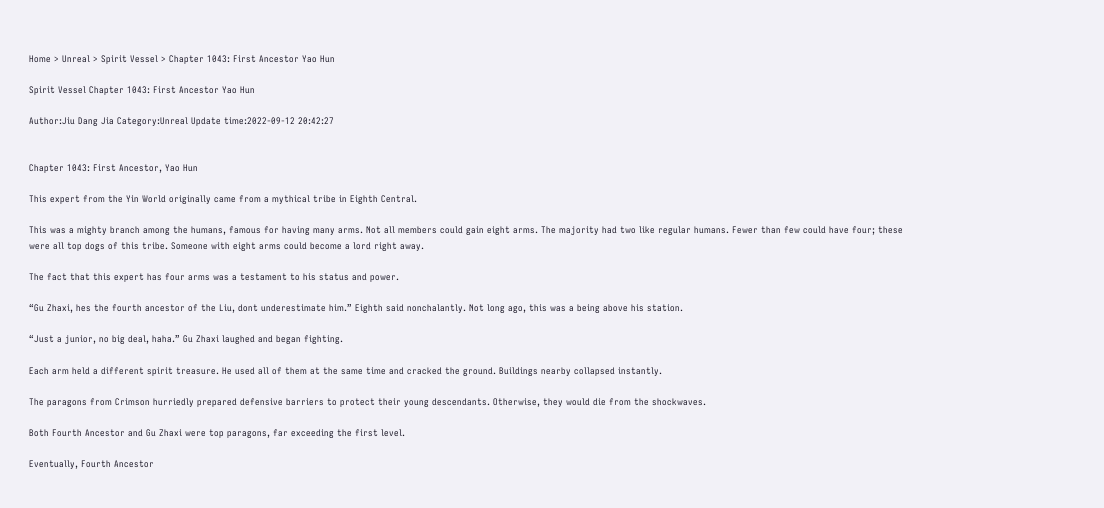Home > Unreal > Spirit Vessel > Chapter 1043: First Ancestor Yao Hun

Spirit Vessel Chapter 1043: First Ancestor Yao Hun

Author:Jiu Dang Jia Category:Unreal Update time:2022-09-12 20:42:27


Chapter 1043: First Ancestor, Yao Hun

This expert from the Yin World originally came from a mythical tribe in Eighth Central.

This was a mighty branch among the humans, famous for having many arms. Not all members could gain eight arms. The majority had two like regular humans. Fewer than few could have four; these were all top dogs of this tribe. Someone with eight arms could become a lord right away.

The fact that this expert has four arms was a testament to his status and power.

“Gu Zhaxi, hes the fourth ancestor of the Liu, dont underestimate him.” Eighth said nonchalantly. Not long ago, this was a being above his station.

“Just a junior, no big deal, haha.” Gu Zhaxi laughed and began fighting.

Each arm held a different spirit treasure. He used all of them at the same time and cracked the ground. Buildings nearby collapsed instantly.

The paragons from Crimson hurriedly prepared defensive barriers to protect their young descendants. Otherwise, they would die from the shockwaves.

Both Fourth Ancestor and Gu Zhaxi were top paragons, far exceeding the first level.

Eventually, Fourth Ancestor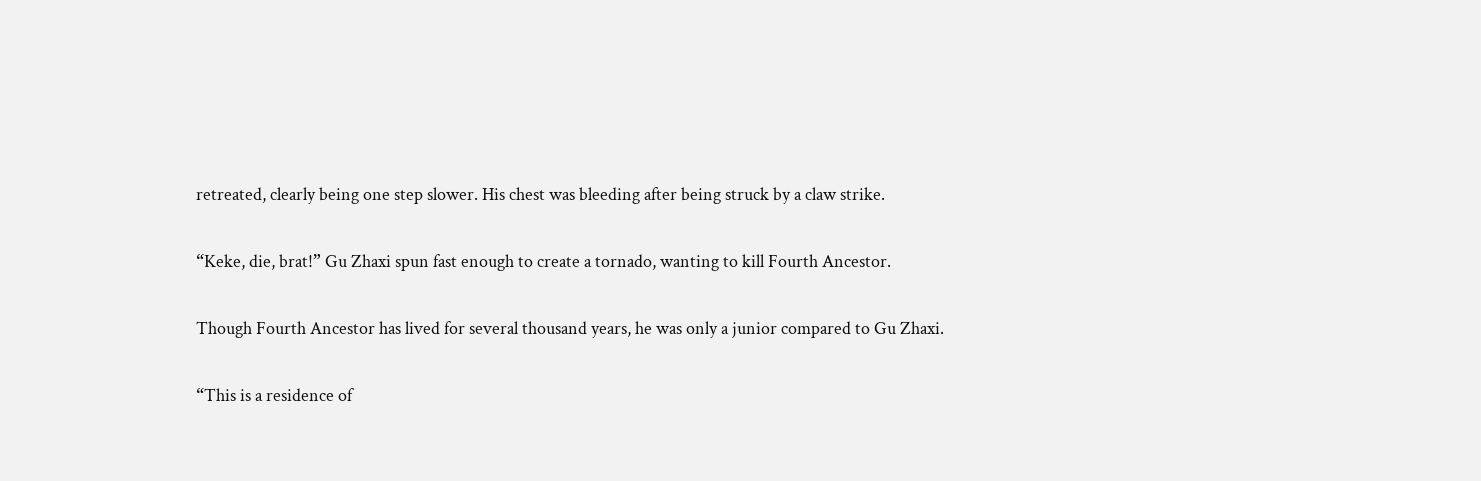retreated, clearly being one step slower. His chest was bleeding after being struck by a claw strike.

“Keke, die, brat!” Gu Zhaxi spun fast enough to create a tornado, wanting to kill Fourth Ancestor.

Though Fourth Ancestor has lived for several thousand years, he was only a junior compared to Gu Zhaxi.

“This is a residence of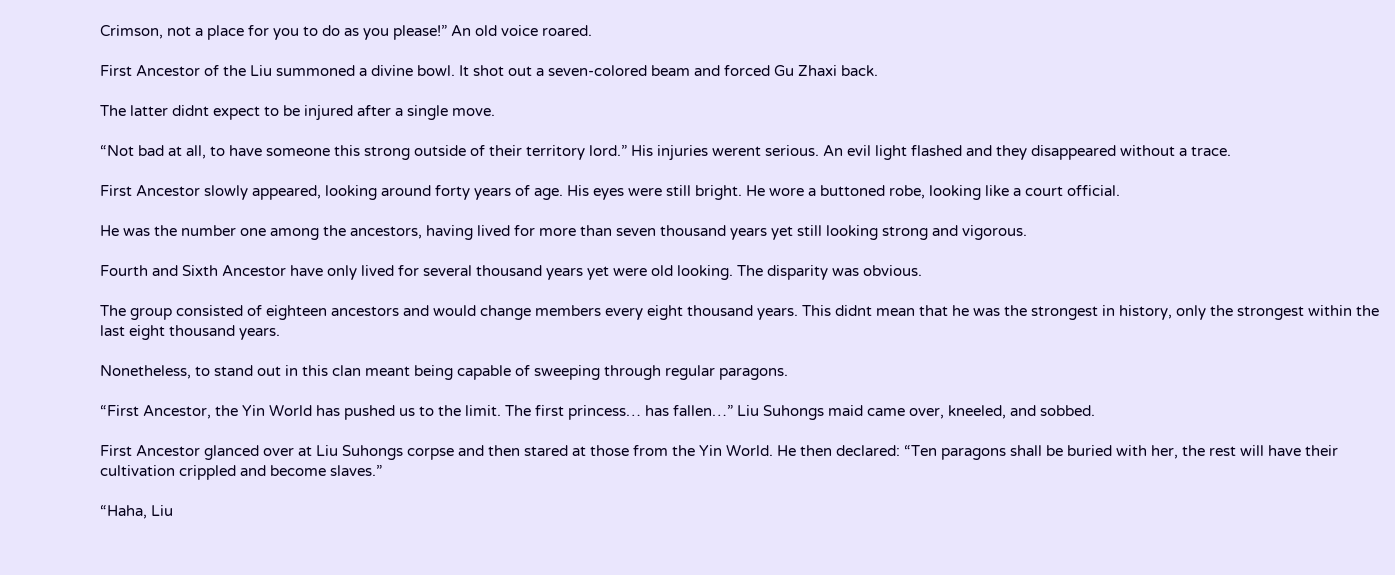Crimson, not a place for you to do as you please!” An old voice roared.

First Ancestor of the Liu summoned a divine bowl. It shot out a seven-colored beam and forced Gu Zhaxi back.

The latter didnt expect to be injured after a single move.

“Not bad at all, to have someone this strong outside of their territory lord.” His injuries werent serious. An evil light flashed and they disappeared without a trace.

First Ancestor slowly appeared, looking around forty years of age. His eyes were still bright. He wore a buttoned robe, looking like a court official.

He was the number one among the ancestors, having lived for more than seven thousand years yet still looking strong and vigorous.

Fourth and Sixth Ancestor have only lived for several thousand years yet were old looking. The disparity was obvious.

The group consisted of eighteen ancestors and would change members every eight thousand years. This didnt mean that he was the strongest in history, only the strongest within the last eight thousand years.

Nonetheless, to stand out in this clan meant being capable of sweeping through regular paragons.

“First Ancestor, the Yin World has pushed us to the limit. The first princess… has fallen…” Liu Suhongs maid came over, kneeled, and sobbed.

First Ancestor glanced over at Liu Suhongs corpse and then stared at those from the Yin World. He then declared: “Ten paragons shall be buried with her, the rest will have their cultivation crippled and become slaves.”

“Haha, Liu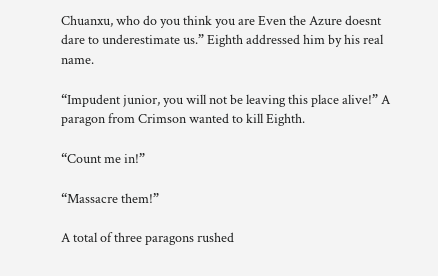Chuanxu, who do you think you are Even the Azure doesnt dare to underestimate us.” Eighth addressed him by his real name.

“Impudent junior, you will not be leaving this place alive!” A paragon from Crimson wanted to kill Eighth.

“Count me in!”

“Massacre them!”

A total of three paragons rushed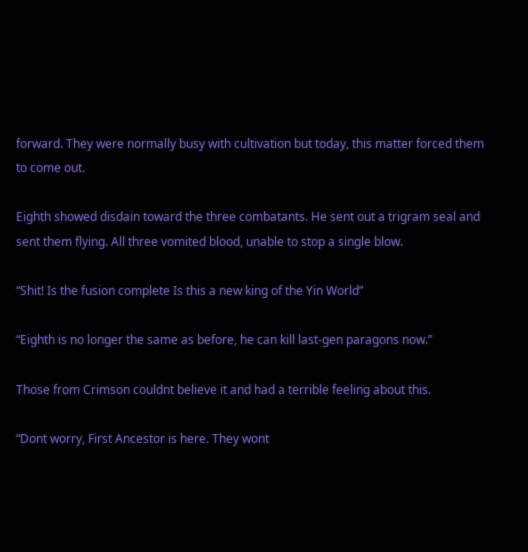forward. They were normally busy with cultivation but today, this matter forced them to come out.

Eighth showed disdain toward the three combatants. He sent out a trigram seal and sent them flying. All three vomited blood, unable to stop a single blow.

“Shit! Is the fusion complete Is this a new king of the Yin World”

“Eighth is no longer the same as before, he can kill last-gen paragons now.”

Those from Crimson couldnt believe it and had a terrible feeling about this.

“Dont worry, First Ancestor is here. They wont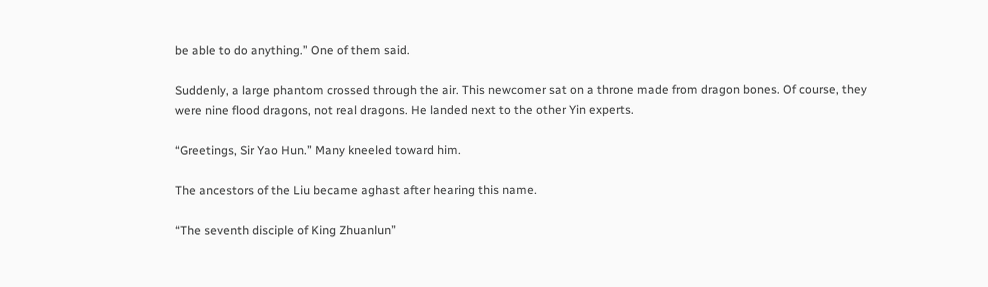be able to do anything.” One of them said.

Suddenly, a large phantom crossed through the air. This newcomer sat on a throne made from dragon bones. Of course, they were nine flood dragons, not real dragons. He landed next to the other Yin experts.

“Greetings, Sir Yao Hun.” Many kneeled toward him.

The ancestors of the Liu became aghast after hearing this name.

“The seventh disciple of King Zhuanlun”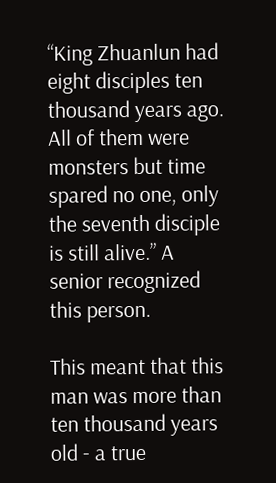“King Zhuanlun had eight disciples ten thousand years ago. All of them were monsters but time spared no one, only the seventh disciple is still alive.” A senior recognized this person.

This meant that this man was more than ten thousand years old - a true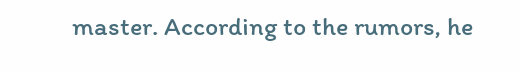master. According to the rumors, he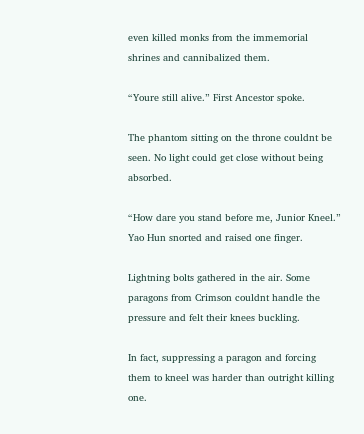even killed monks from the immemorial shrines and cannibalized them.

“Youre still alive.” First Ancestor spoke.

The phantom sitting on the throne couldnt be seen. No light could get close without being absorbed.

“How dare you stand before me, Junior Kneel.” Yao Hun snorted and raised one finger.

Lightning bolts gathered in the air. Some paragons from Crimson couldnt handle the pressure and felt their knees buckling.

In fact, suppressing a paragon and forcing them to kneel was harder than outright killing one.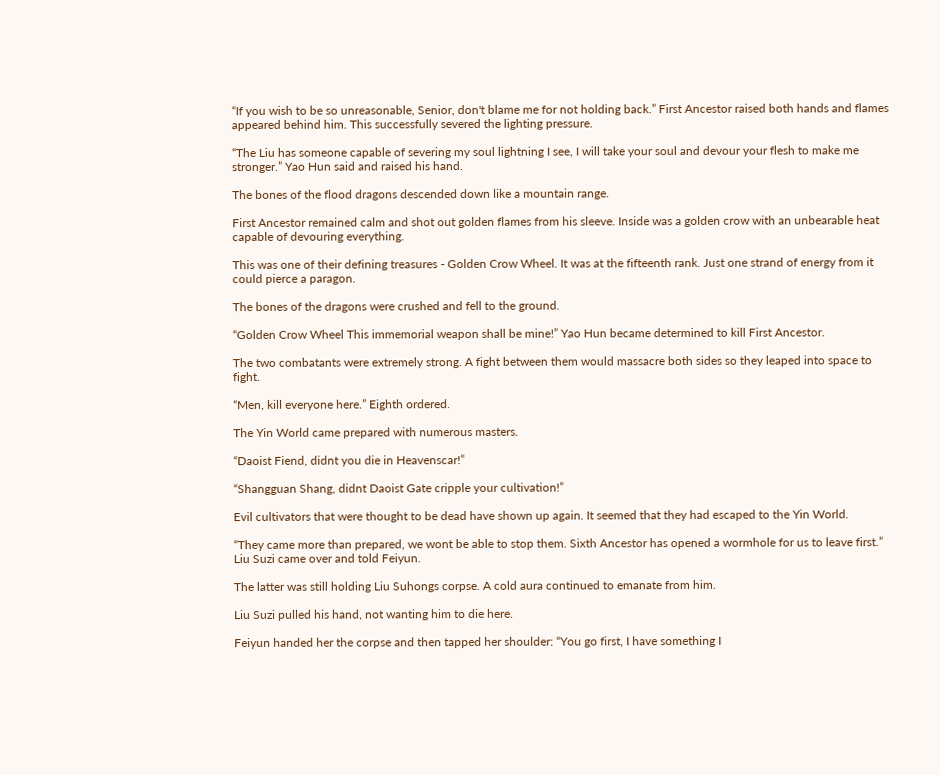“If you wish to be so unreasonable, Senior, don't blame me for not holding back.” First Ancestor raised both hands and flames appeared behind him. This successfully severed the lighting pressure.

“The Liu has someone capable of severing my soul lightning I see, I will take your soul and devour your flesh to make me stronger.” Yao Hun said and raised his hand.

The bones of the flood dragons descended down like a mountain range.

First Ancestor remained calm and shot out golden flames from his sleeve. Inside was a golden crow with an unbearable heat capable of devouring everything.

This was one of their defining treasures - Golden Crow Wheel. It was at the fifteenth rank. Just one strand of energy from it could pierce a paragon.

The bones of the dragons were crushed and fell to the ground.

“Golden Crow Wheel This immemorial weapon shall be mine!” Yao Hun became determined to kill First Ancestor.

The two combatants were extremely strong. A fight between them would massacre both sides so they leaped into space to fight.

“Men, kill everyone here.” Eighth ordered.

The Yin World came prepared with numerous masters.

“Daoist Fiend, didnt you die in Heavenscar!”

“Shangguan Shang, didnt Daoist Gate cripple your cultivation!”

Evil cultivators that were thought to be dead have shown up again. It seemed that they had escaped to the Yin World.

“They came more than prepared, we wont be able to stop them. Sixth Ancestor has opened a wormhole for us to leave first.” Liu Suzi came over and told Feiyun.

The latter was still holding Liu Suhongs corpse. A cold aura continued to emanate from him.

Liu Suzi pulled his hand, not wanting him to die here.

Feiyun handed her the corpse and then tapped her shoulder: “You go first, I have something I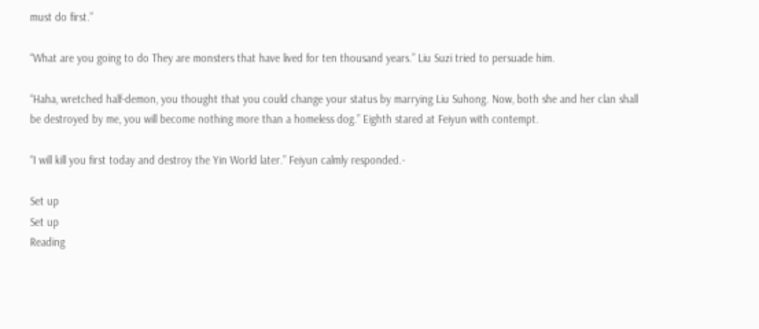must do first.”

“What are you going to do They are monsters that have lived for ten thousand years.” Liu Suzi tried to persuade him.

“Haha, wretched half-demon, you thought that you could change your status by marrying Liu Suhong. Now, both she and her clan shall be destroyed by me, you will become nothing more than a homeless dog.” Eighth stared at Feiyun with contempt.

“I will kill you first today and destroy the Yin World later.” Feiyun calmly responded.-

Set up
Set up
Reading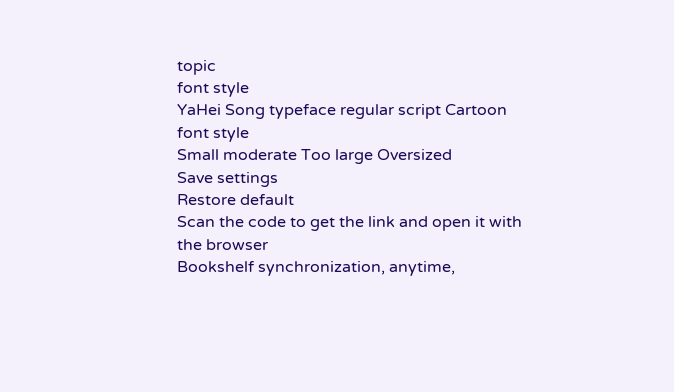topic
font style
YaHei Song typeface regular script Cartoon
font style
Small moderate Too large Oversized
Save settings
Restore default
Scan the code to get the link and open it with the browser
Bookshelf synchronization, anytime,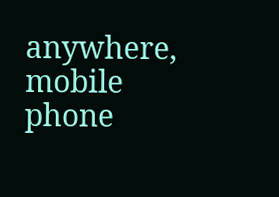anywhere, mobile phone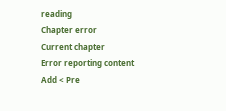reading
Chapter error
Current chapter
Error reporting content
Add < Pre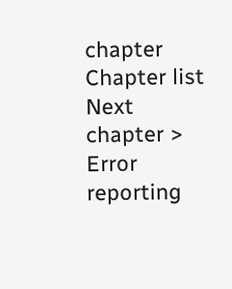chapter Chapter list Next chapter > Error reporting